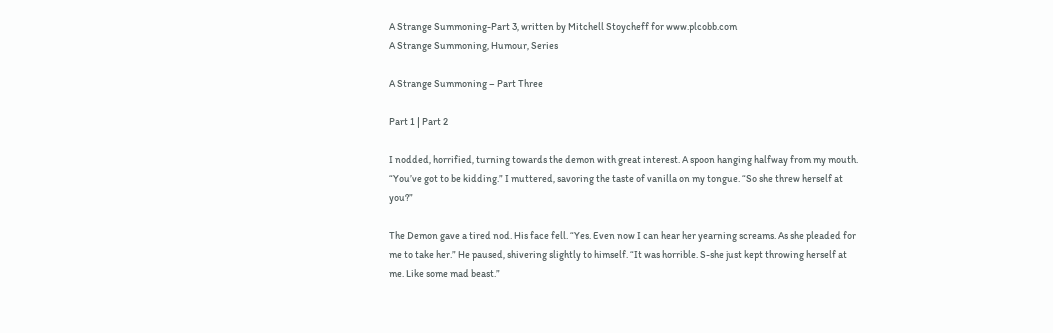A Strange Summoning-Part 3, written by Mitchell Stoycheff for www.plcobb.com
A Strange Summoning, Humour, Series

A Strange Summoning – Part Three

Part 1 | Part 2

I nodded, horrified, turning towards the demon with great interest. A spoon hanging halfway from my mouth. “You’ve got to be kidding.” I muttered, savoring the taste of vanilla on my tongue. “So she threw herself at you?”

The Demon gave a tired nod. His face fell. “Yes. Even now I can hear her yearning screams. As she pleaded for me to take her.” He paused, shivering slightly to himself. “It was horrible. S-she just kept throwing herself at me. Like some mad beast.”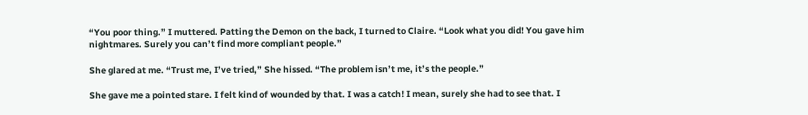“You poor thing.” I muttered. Patting the Demon on the back, I turned to Claire. “Look what you did! You gave him nightmares. Surely you can’t find more compliant people.”

She glared at me. “Trust me, I’ve tried,” She hissed. “The problem isn’t me, it’s the people.”

She gave me a pointed stare. I felt kind of wounded by that. I was a catch! I mean, surely she had to see that. I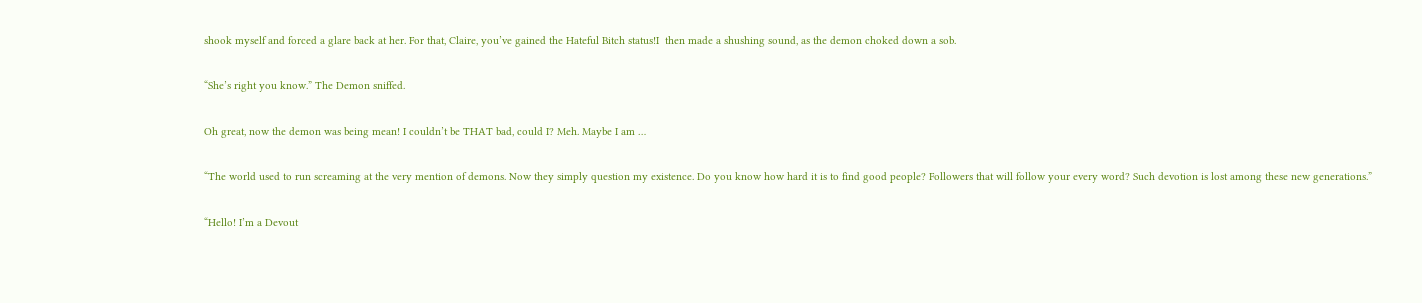shook myself and forced a glare back at her. For that, Claire, you’ve gained the Hateful Bitch status!I  then made a shushing sound, as the demon choked down a sob.

“She’s right you know.” The Demon sniffed.

Oh great, now the demon was being mean! I couldn’t be THAT bad, could I? Meh. Maybe I am …

“The world used to run screaming at the very mention of demons. Now they simply question my existence. Do you know how hard it is to find good people? Followers that will follow your every word? Such devotion is lost among these new generations.”

“Hello! I’m a Devout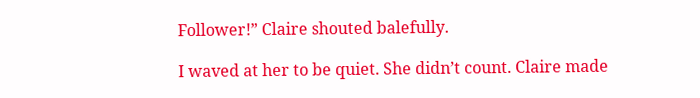Follower!” Claire shouted balefully.

I waved at her to be quiet. She didn’t count. Claire made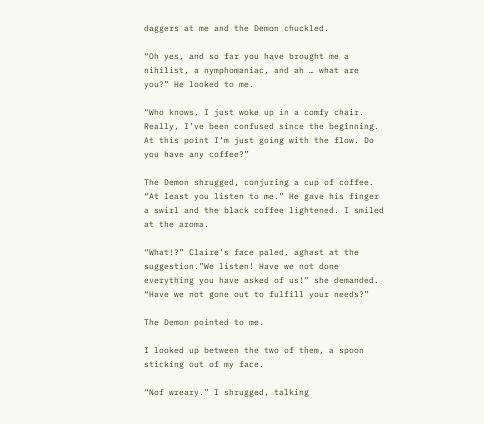daggers at me and the Demon chuckled.

“Oh yes, and so far you have brought me a nihilist, a nymphomaniac, and ah … what are you?” He looked to me.

“Who knows, I just woke up in a comfy chair. Really, I’ve been confused since the beginning. At this point I’m just going with the flow. Do you have any coffee?”

The Demon shrugged, conjuring a cup of coffee. “At least you listen to me.” He gave his finger a swirl and the black coffee lightened. I smiled at the aroma.

“What!?” Claire’s face paled, aghast at the suggestion.”We listen! Have we not done everything you have asked of us!” she demanded. “Have we not gone out to fulfill your needs?”

The Demon pointed to me.

I looked up between the two of them, a spoon sticking out of my face.

“Nof wreary.” I shrugged, talking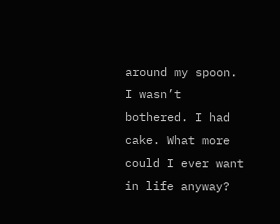around my spoon. I wasn’t bothered. I had cake. What more could I ever want in life anyway?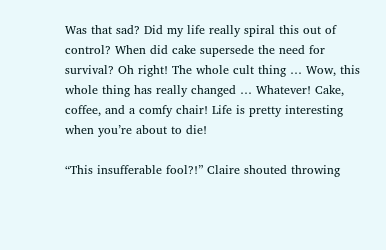Was that sad? Did my life really spiral this out of control? When did cake supersede the need for survival? Oh right! The whole cult thing … Wow, this whole thing has really changed … Whatever! Cake, coffee, and a comfy chair! Life is pretty interesting when you’re about to die!

“This insufferable fool?!” Claire shouted throwing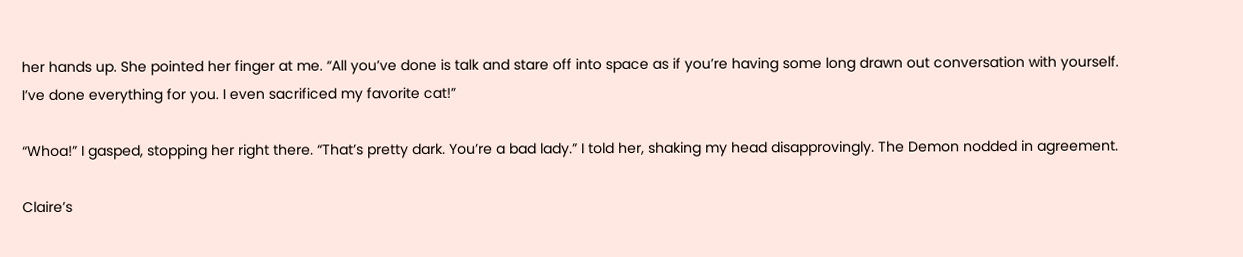her hands up. She pointed her finger at me. “All you’ve done is talk and stare off into space as if you’re having some long drawn out conversation with yourself. I’ve done everything for you. I even sacrificed my favorite cat!”

“Whoa!” I gasped, stopping her right there. “That’s pretty dark. You’re a bad lady.” I told her, shaking my head disapprovingly. The Demon nodded in agreement.

Claire’s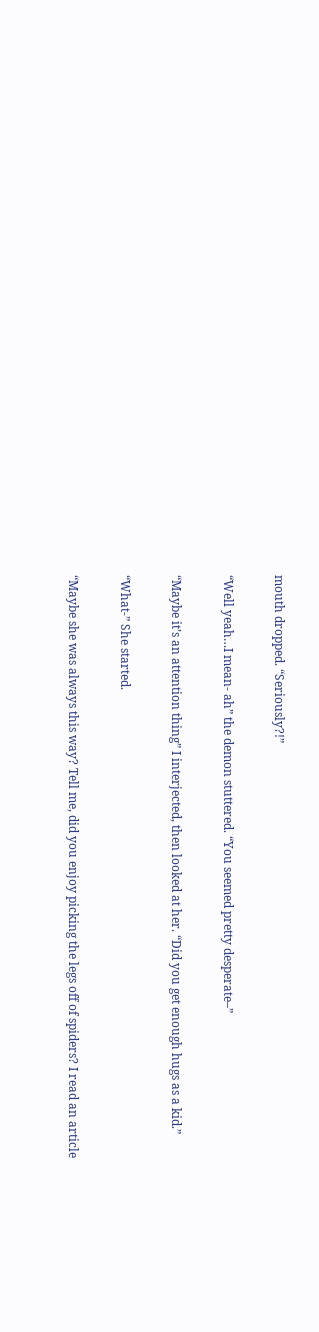mouth dropped. “Seriously?!”

“Well yeah…I mean- ah” the demon stuttered. “You seemed pretty desperate–”

“Maybe it’s an attention thing” I interjected, then looked at her. “Did you get enough hugs as a kid.”

“What-” She started.

“Maybe she was always this way? Tell me, did you enjoy picking the legs off of spiders? I read an article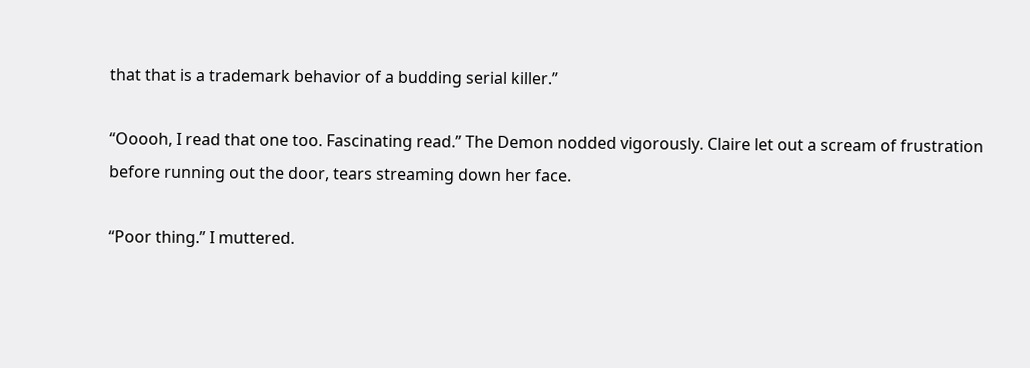that that is a trademark behavior of a budding serial killer.”

“Ooooh, I read that one too. Fascinating read.” The Demon nodded vigorously. Claire let out a scream of frustration before running out the door, tears streaming down her face.

“Poor thing.” I muttered.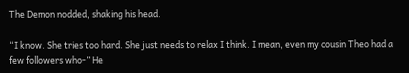The Demon nodded, shaking his head.

“I know. She tries too hard. She just needs to relax I think. I mean, even my cousin Theo had a few followers who-” He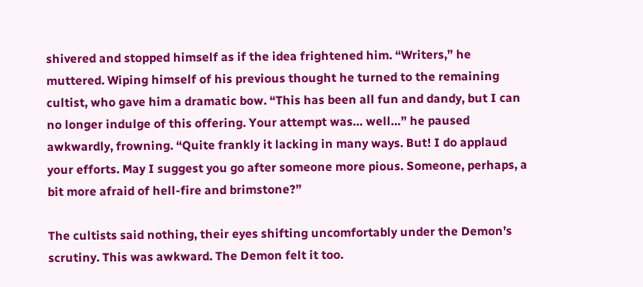shivered and stopped himself as if the idea frightened him. “Writers,” he muttered. Wiping himself of his previous thought he turned to the remaining cultist, who gave him a dramatic bow. “This has been all fun and dandy, but I can no longer indulge of this offering. Your attempt was… well…” he paused awkwardly, frowning. “Quite frankly it lacking in many ways. But! I do applaud your efforts. May I suggest you go after someone more pious. Someone, perhaps, a bit more afraid of hell-fire and brimstone?”

The cultists said nothing, their eyes shifting uncomfortably under the Demon’s scrutiny. This was awkward. The Demon felt it too.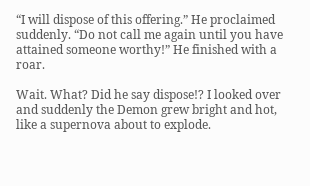“I will dispose of this offering.” He proclaimed suddenly. “Do not call me again until you have attained someone worthy!” He finished with a roar.

Wait. What? Did he say dispose!? I looked over and suddenly the Demon grew bright and hot, like a supernova about to explode.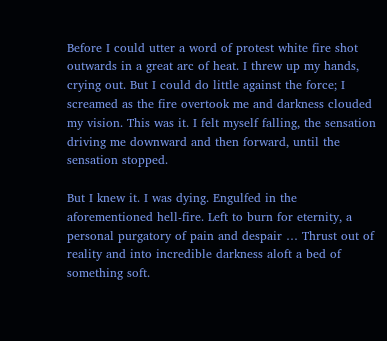Before I could utter a word of protest white fire shot outwards in a great arc of heat. I threw up my hands, crying out. But I could do little against the force; I screamed as the fire overtook me and darkness clouded my vision. This was it. I felt myself falling, the sensation driving me downward and then forward, until the sensation stopped.

But I knew it. I was dying. Engulfed in the aforementioned hell-fire. Left to burn for eternity, a personal purgatory of pain and despair … Thrust out of reality and into incredible darkness aloft a bed of something soft.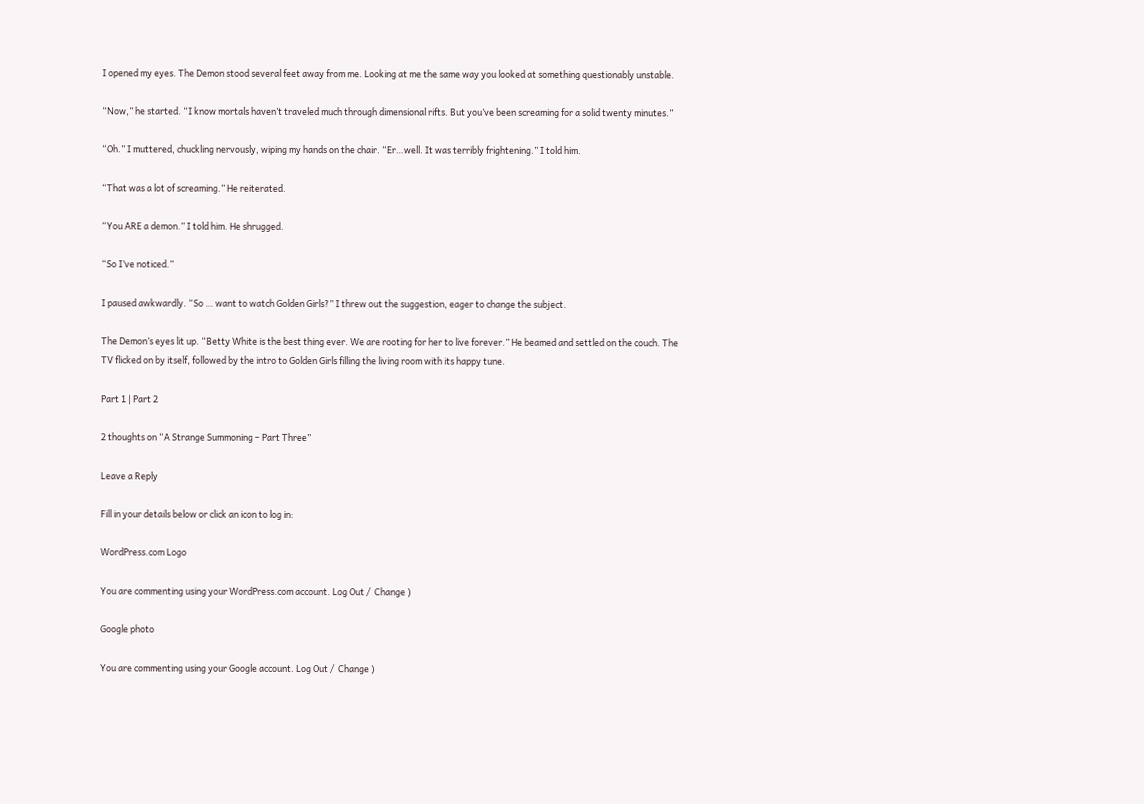I opened my eyes. The Demon stood several feet away from me. Looking at me the same way you looked at something questionably unstable.

“Now,” he started. “I know mortals haven’t traveled much through dimensional rifts. But you’ve been screaming for a solid twenty minutes.”

“Oh.” I muttered, chuckling nervously, wiping my hands on the chair. “Er…well. It was terribly frightening.” I told him.

“That was a lot of screaming.” He reiterated.

“You ARE a demon.” I told him. He shrugged.

“So I’ve noticed.”

I paused awkwardly. “So … want to watch Golden Girls?” I threw out the suggestion, eager to change the subject.

The Demon’s eyes lit up. “Betty White is the best thing ever. We are rooting for her to live forever.” He beamed and settled on the couch. The TV flicked on by itself, followed by the intro to Golden Girls filling the living room with its happy tune.

Part 1 | Part 2

2 thoughts on “A Strange Summoning – Part Three”

Leave a Reply

Fill in your details below or click an icon to log in:

WordPress.com Logo

You are commenting using your WordPress.com account. Log Out /  Change )

Google photo

You are commenting using your Google account. Log Out /  Change )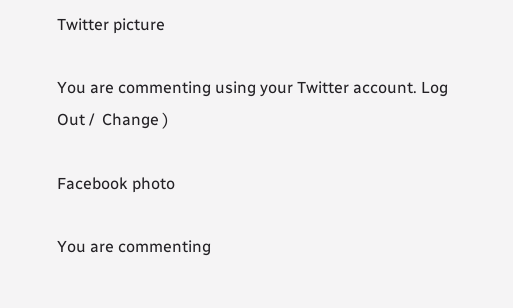Twitter picture

You are commenting using your Twitter account. Log Out /  Change )

Facebook photo

You are commenting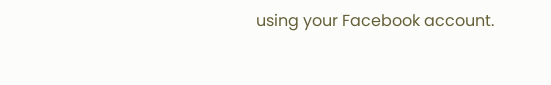using your Facebook account.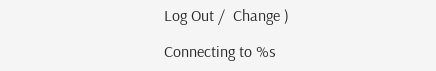Log Out /  Change )

Connecting to %s